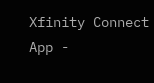Xfinity Connect App -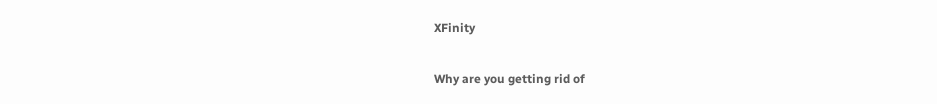XFinity

Why are you getting rid of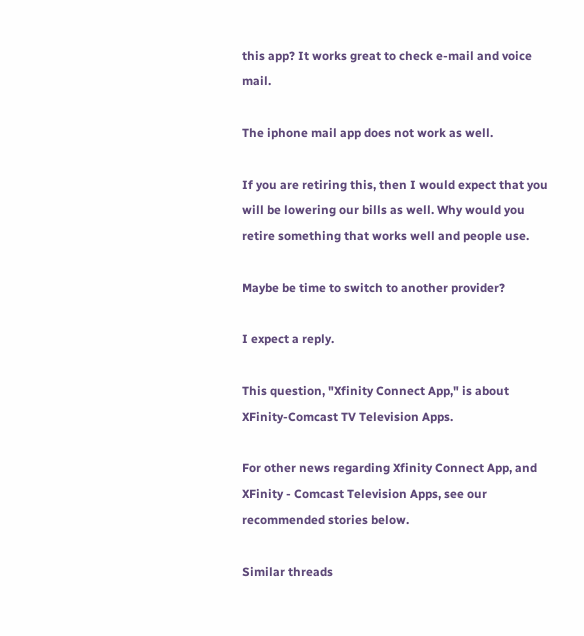this app? It works great to check e-mail and voice mail.

The iphone mail app does not work as well.

If you are retiring this, then I would expect that you will be lowering our bills as well. Why would you retire something that works well and people use.

Maybe be time to switch to another provider?

I expect a reply.

This question, "Xfinity Connect App," is about XFinity-Comcast TV Television Apps.

For other news regarding Xfinity Connect App, and XFinity - Comcast Television Apps, see our recommended stories below.

Similar threads